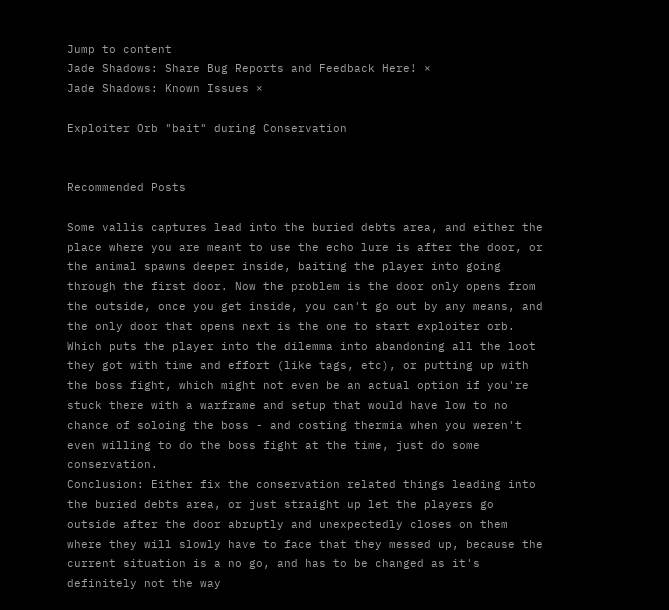Jump to content
Jade Shadows: Share Bug Reports and Feedback Here! ×
Jade Shadows: Known Issues ×

Exploiter Orb "bait" during Conservation


Recommended Posts

Some vallis captures lead into the buried debts area, and either the place where you are meant to use the echo lure is after the door, or the animal spawns deeper inside, baiting the player into going through the first door. Now the problem is the door only opens from the outside, once you get inside, you can't go out by any means, and the only door that opens next is the one to start exploiter orb. Which puts the player into the dilemma into abandoning all the loot they got with time and effort (like tags, etc), or putting up with the boss fight, which might not even be an actual option if you're stuck there with a warframe and setup that would have low to no chance of soloing the boss - and costing thermia when you weren't even willing to do the boss fight at the time, just do some conservation.
Conclusion: Either fix the conservation related things leading into the buried debts area, or just straight up let the players go outside after the door abruptly and unexpectedly closes on them where they will slowly have to face that they messed up, because the current situation is a no go, and has to be changed as it's definitely not the way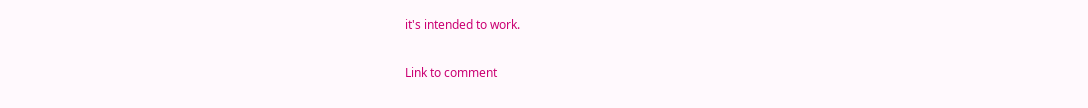it's intended to work.

Link to comment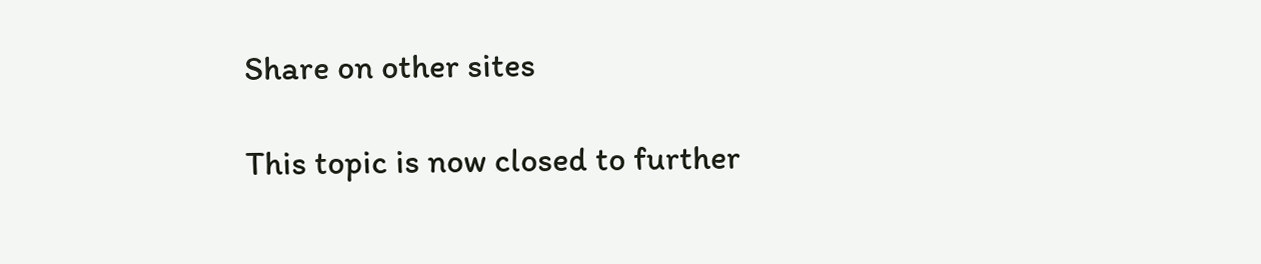Share on other sites

This topic is now closed to further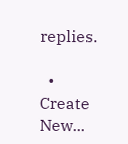replies.

  • Create New...